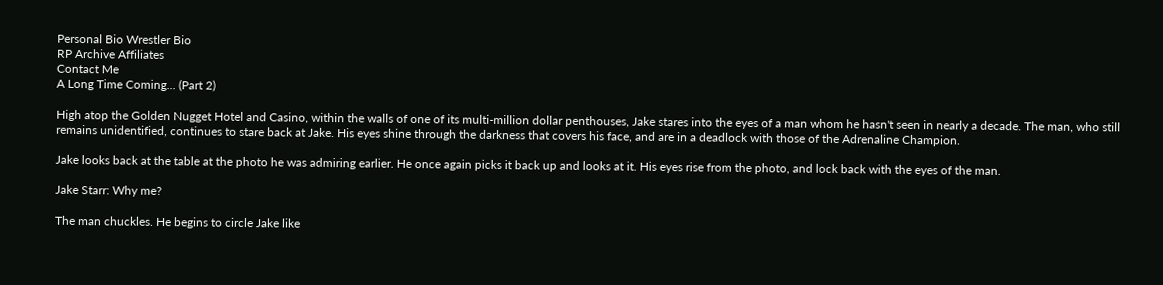Personal Bio Wrestler Bio
RP Archive Affiliates
Contact Me
A Long Time Coming... (Part 2)

High atop the Golden Nugget Hotel and Casino, within the walls of one of its multi-million dollar penthouses, Jake stares into the eyes of a man whom he hasn't seen in nearly a decade. The man, who still remains unidentified, continues to stare back at Jake. His eyes shine through the darkness that covers his face, and are in a deadlock with those of the Adrenaline Champion.

Jake looks back at the table at the photo he was admiring earlier. He once again picks it back up and looks at it. His eyes rise from the photo, and lock back with the eyes of the man.

Jake Starr: Why me?

The man chuckles. He begins to circle Jake like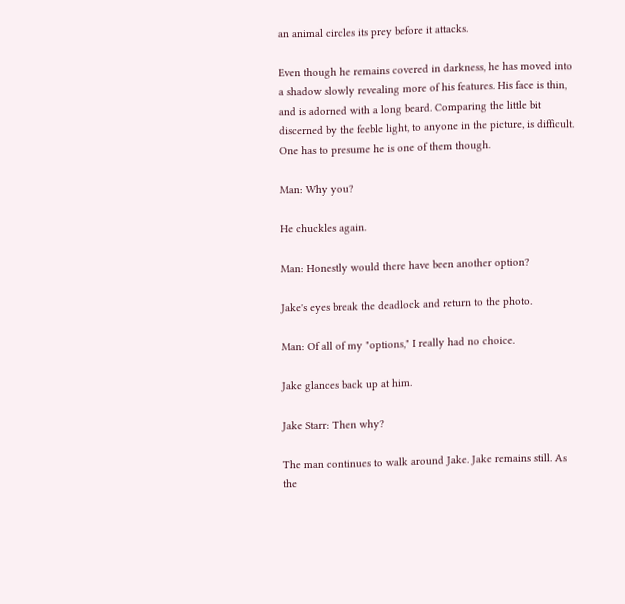an animal circles its prey before it attacks.

Even though he remains covered in darkness, he has moved into a shadow slowly revealing more of his features. His face is thin, and is adorned with a long beard. Comparing the little bit discerned by the feeble light, to anyone in the picture, is difficult. One has to presume he is one of them though.

Man: Why you?

He chuckles again.

Man: Honestly would there have been another option?

Jake's eyes break the deadlock and return to the photo.

Man: Of all of my "options," I really had no choice.

Jake glances back up at him.

Jake Starr: Then why?

The man continues to walk around Jake. Jake remains still. As the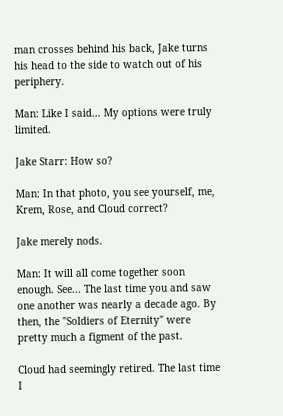man crosses behind his back, Jake turns his head to the side to watch out of his periphery.

Man: Like I said... My options were truly limited.

Jake Starr: How so?

Man: In that photo, you see yourself, me, Krem, Rose, and Cloud correct?

Jake merely nods.

Man: It will all come together soon enough. See... The last time you and saw one another was nearly a decade ago. By then, the "Soldiers of Eternity" were pretty much a figment of the past.

Cloud had seemingly retired. The last time I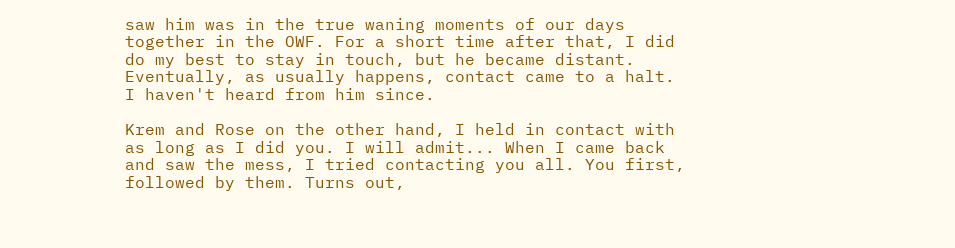saw him was in the true waning moments of our days together in the OWF. For a short time after that, I did do my best to stay in touch, but he became distant. Eventually, as usually happens, contact came to a halt. I haven't heard from him since.

Krem and Rose on the other hand, I held in contact with as long as I did you. I will admit... When I came back and saw the mess, I tried contacting you all. You first, followed by them. Turns out,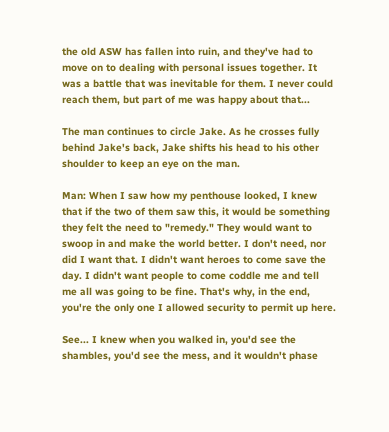the old ASW has fallen into ruin, and they've had to move on to dealing with personal issues together. It was a battle that was inevitable for them. I never could reach them, but part of me was happy about that...

The man continues to circle Jake. As he crosses fully behind Jake's back, Jake shifts his head to his other shoulder to keep an eye on the man.

Man: When I saw how my penthouse looked, I knew that if the two of them saw this, it would be something they felt the need to "remedy." They would want to swoop in and make the world better. I don't need, nor did I want that. I didn't want heroes to come save the day. I didn't want people to come coddle me and tell me all was going to be fine. That's why, in the end, you're the only one I allowed security to permit up here.

See... I knew when you walked in, you'd see the shambles, you'd see the mess, and it wouldn't phase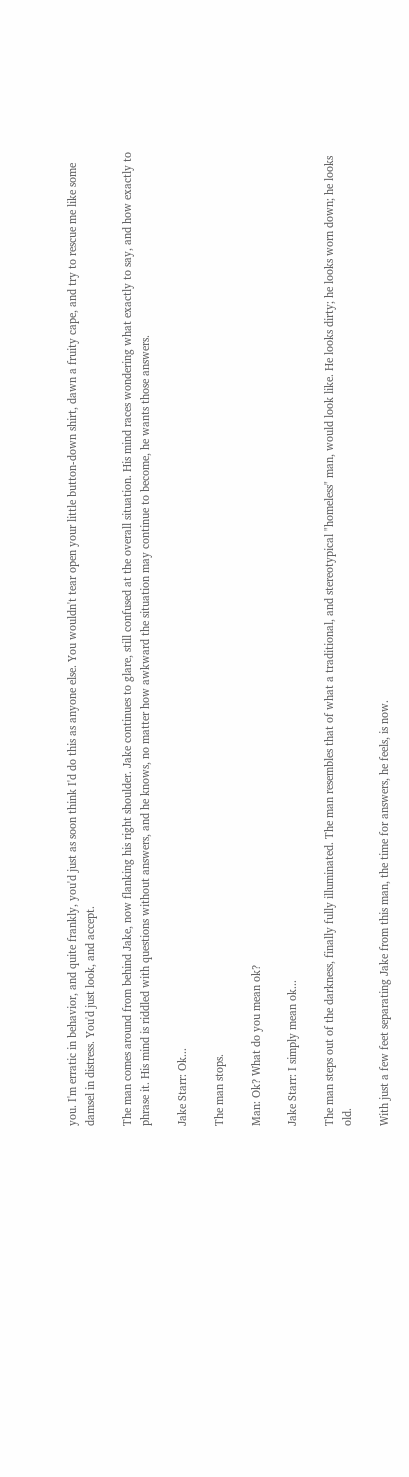you. I'm erratic in behavior, and quite frankly, you'd just as soon think I'd do this as anyone else. You wouldn't tear open your little button-down shirt, dawn a fruity cape, and try to rescue me like some damsel in distress. You'd just look, and accept.

The man comes around from behind Jake, now flanking his right shoulder. Jake continues to glare, still confused at the overall situation. His mind races wondering what exactly to say, and how exactly to phrase it. His mind is riddled with questions without answers, and he knows, no matter how awkward the situation may continue to become, he wants those answers.

Jake Starr: Ok...

The man stops.

Man: Ok? What do you mean ok?

Jake Starr: I simply mean ok...

The man steps out of the darkness, finally fully illuminated. The man resembles that of what a traditional, and stereotypical "homeless" man, would look like. He looks dirty; he looks worn down; he looks old.

With just a few feet separating Jake from this man, the time for answers, he feels, is now.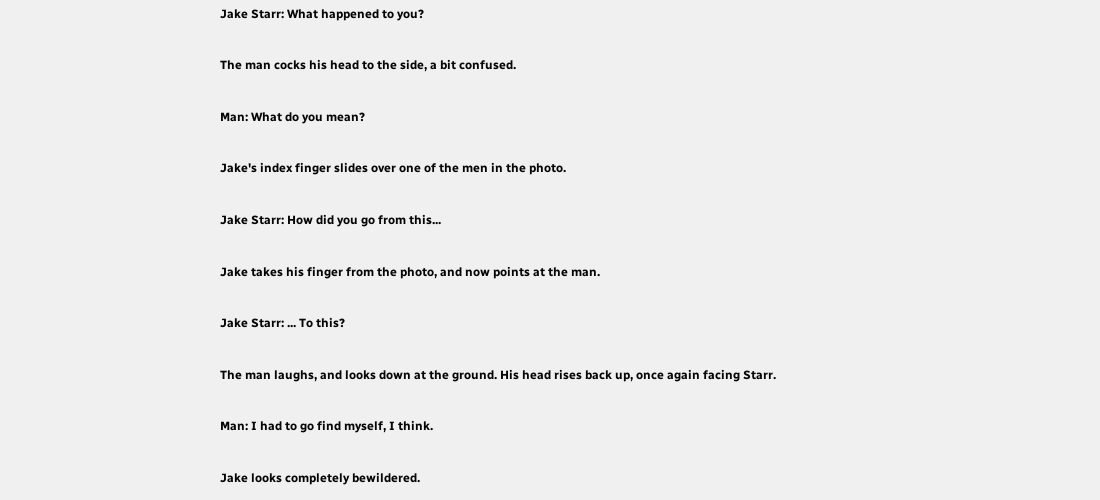Jake Starr: What happened to you?

The man cocks his head to the side, a bit confused.

Man: What do you mean?

Jake's index finger slides over one of the men in the photo.

Jake Starr: How did you go from this...

Jake takes his finger from the photo, and now points at the man.

Jake Starr: ... To this?

The man laughs, and looks down at the ground. His head rises back up, once again facing Starr.

Man: I had to go find myself, I think.

Jake looks completely bewildered.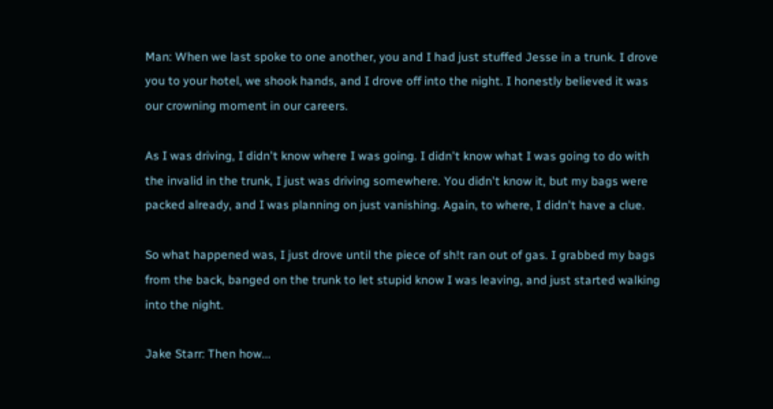Man: When we last spoke to one another, you and I had just stuffed Jesse in a trunk. I drove you to your hotel, we shook hands, and I drove off into the night. I honestly believed it was our crowning moment in our careers.

As I was driving, I didn't know where I was going. I didn't know what I was going to do with the invalid in the trunk, I just was driving somewhere. You didn't know it, but my bags were packed already, and I was planning on just vanishing. Again, to where, I didn't have a clue.

So what happened was, I just drove until the piece of sh!t ran out of gas. I grabbed my bags from the back, banged on the trunk to let stupid know I was leaving, and just started walking into the night.

Jake Starr: Then how...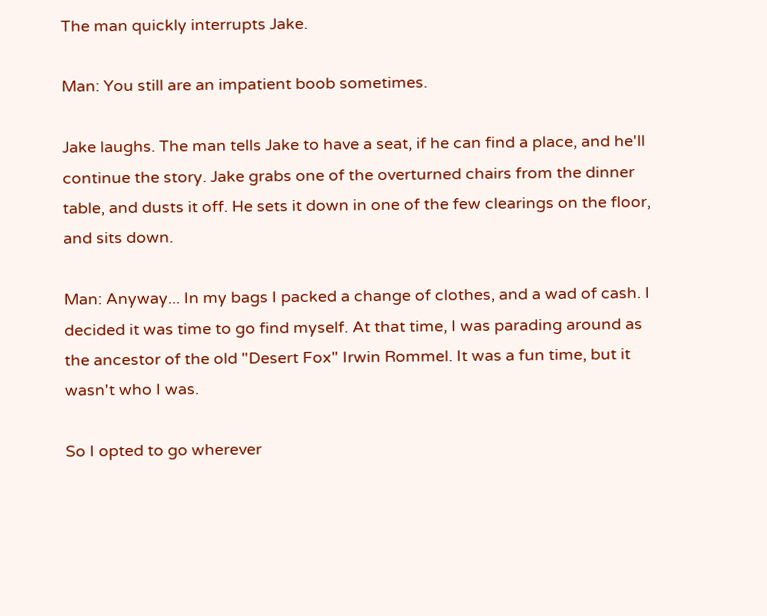The man quickly interrupts Jake.

Man: You still are an impatient boob sometimes.

Jake laughs. The man tells Jake to have a seat, if he can find a place, and he'll continue the story. Jake grabs one of the overturned chairs from the dinner table, and dusts it off. He sets it down in one of the few clearings on the floor, and sits down.

Man: Anyway... In my bags I packed a change of clothes, and a wad of cash. I decided it was time to go find myself. At that time, I was parading around as the ancestor of the old "Desert Fox" Irwin Rommel. It was a fun time, but it wasn't who I was.

So I opted to go wherever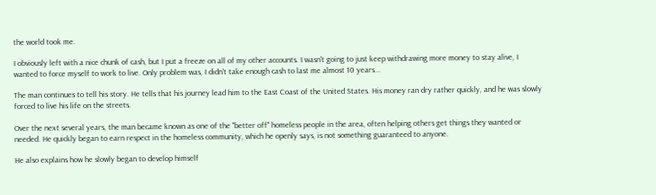the world took me.

I obviously left with a nice chunk of cash, but I put a freeze on all of my other accounts. I wasn't going to just keep withdrawing more money to stay alive, I wanted to force myself to work to live. Only problem was, I didn't take enough cash to last me almost 10 years...

The man continues to tell his story. He tells that his journey lead him to the East Coast of the United States. His money ran dry rather quickly, and he was slowly forced to live his life on the streets.

Over the next several years, the man became known as one of the "better off" homeless people in the area, often helping others get things they wanted or needed. He quickly began to earn respect in the homeless community, which he openly says, is not something guaranteed to anyone.

He also explains how he slowly began to develop himself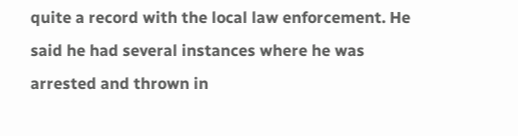quite a record with the local law enforcement. He said he had several instances where he was arrested and thrown in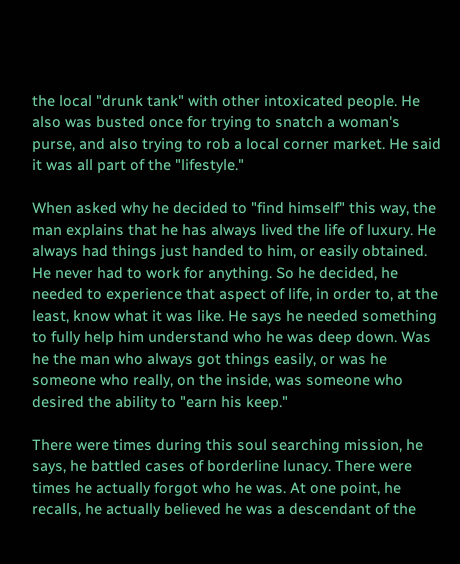the local "drunk tank" with other intoxicated people. He also was busted once for trying to snatch a woman's purse, and also trying to rob a local corner market. He said it was all part of the "lifestyle."

When asked why he decided to "find himself" this way, the man explains that he has always lived the life of luxury. He always had things just handed to him, or easily obtained. He never had to work for anything. So he decided, he needed to experience that aspect of life, in order to, at the least, know what it was like. He says he needed something to fully help him understand who he was deep down. Was he the man who always got things easily, or was he someone who really, on the inside, was someone who desired the ability to "earn his keep."

There were times during this soul searching mission, he says, he battled cases of borderline lunacy. There were times he actually forgot who he was. At one point, he recalls, he actually believed he was a descendant of the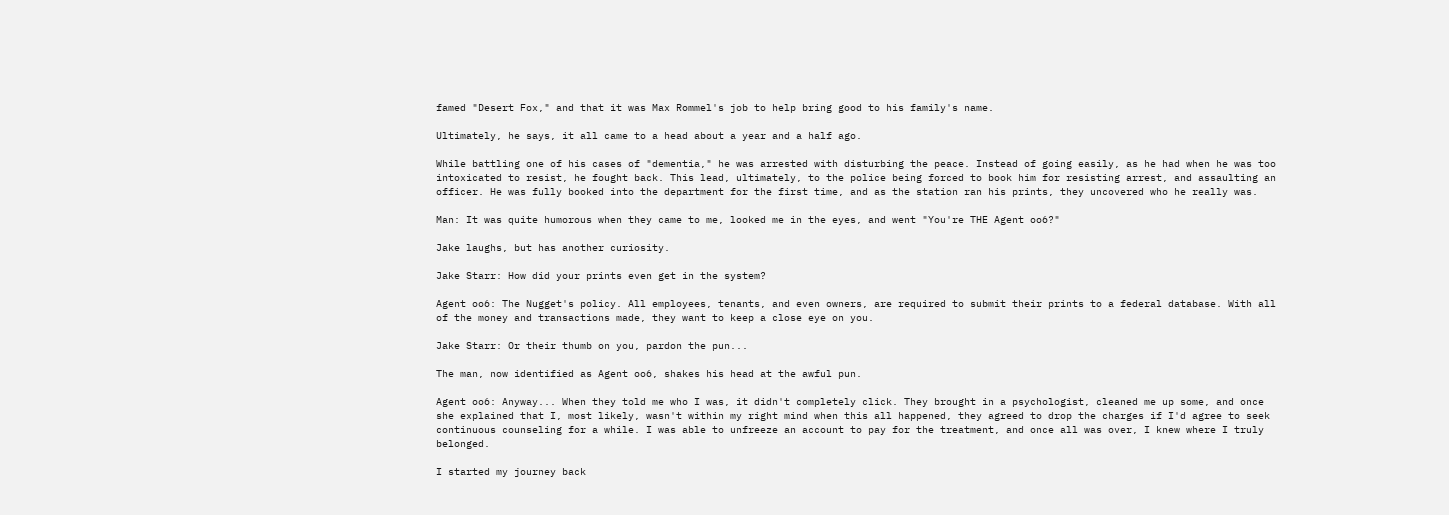famed "Desert Fox," and that it was Max Rommel's job to help bring good to his family's name.

Ultimately, he says, it all came to a head about a year and a half ago.

While battling one of his cases of "dementia," he was arrested with disturbing the peace. Instead of going easily, as he had when he was too intoxicated to resist, he fought back. This lead, ultimately, to the police being forced to book him for resisting arrest, and assaulting an officer. He was fully booked into the department for the first time, and as the station ran his prints, they uncovered who he really was.

Man: It was quite humorous when they came to me, looked me in the eyes, and went "You're THE Agent oo6?"

Jake laughs, but has another curiosity.

Jake Starr: How did your prints even get in the system?

Agent oo6: The Nugget's policy. All employees, tenants, and even owners, are required to submit their prints to a federal database. With all of the money and transactions made, they want to keep a close eye on you.

Jake Starr: Or their thumb on you, pardon the pun...

The man, now identified as Agent oo6, shakes his head at the awful pun.

Agent oo6: Anyway... When they told me who I was, it didn't completely click. They brought in a psychologist, cleaned me up some, and once she explained that I, most likely, wasn't within my right mind when this all happened, they agreed to drop the charges if I'd agree to seek continuous counseling for a while. I was able to unfreeze an account to pay for the treatment, and once all was over, I knew where I truly belonged.

I started my journey back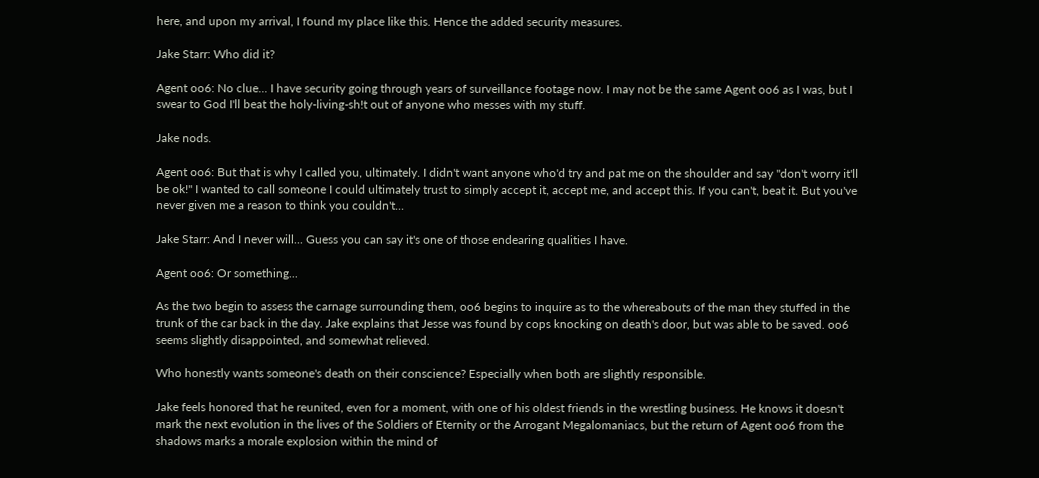here, and upon my arrival, I found my place like this. Hence the added security measures.

Jake Starr: Who did it?

Agent oo6: No clue... I have security going through years of surveillance footage now. I may not be the same Agent oo6 as I was, but I swear to God I'll beat the holy-living-sh!t out of anyone who messes with my stuff.

Jake nods.

Agent oo6: But that is why I called you, ultimately. I didn't want anyone who'd try and pat me on the shoulder and say "don't worry it'll be ok!" I wanted to call someone I could ultimately trust to simply accept it, accept me, and accept this. If you can't, beat it. But you've never given me a reason to think you couldn't...

Jake Starr: And I never will... Guess you can say it's one of those endearing qualities I have.

Agent oo6: Or something...

As the two begin to assess the carnage surrounding them, oo6 begins to inquire as to the whereabouts of the man they stuffed in the trunk of the car back in the day. Jake explains that Jesse was found by cops knocking on death's door, but was able to be saved. oo6 seems slightly disappointed, and somewhat relieved.

Who honestly wants someone's death on their conscience? Especially when both are slightly responsible.

Jake feels honored that he reunited, even for a moment, with one of his oldest friends in the wrestling business. He knows it doesn't mark the next evolution in the lives of the Soldiers of Eternity or the Arrogant Megalomaniacs, but the return of Agent oo6 from the shadows marks a morale explosion within the mind of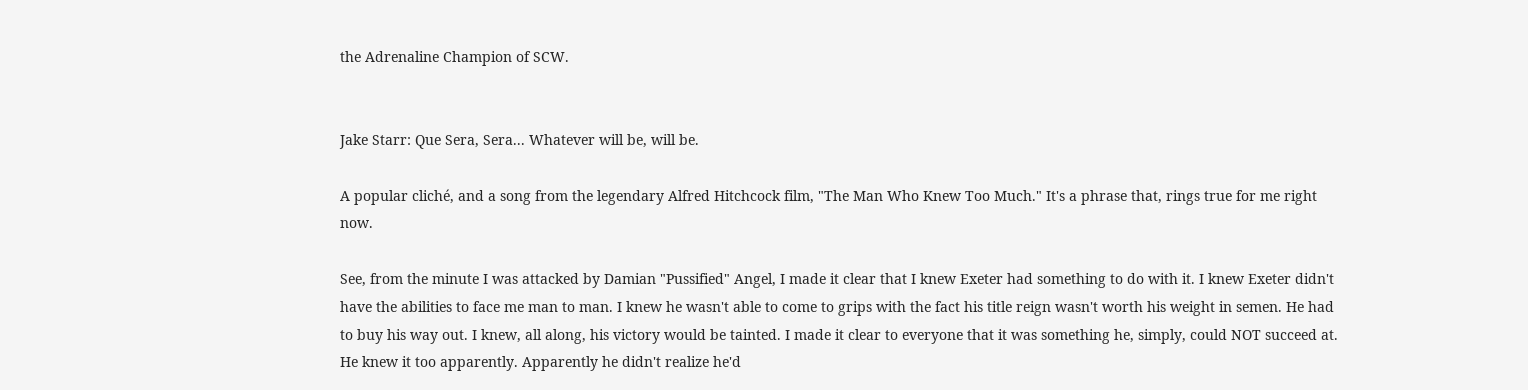the Adrenaline Champion of SCW.


Jake Starr: Que Sera, Sera... Whatever will be, will be.

A popular cliché, and a song from the legendary Alfred Hitchcock film, "The Man Who Knew Too Much." It's a phrase that, rings true for me right now.

See, from the minute I was attacked by Damian "Pussified" Angel, I made it clear that I knew Exeter had something to do with it. I knew Exeter didn't have the abilities to face me man to man. I knew he wasn't able to come to grips with the fact his title reign wasn't worth his weight in semen. He had to buy his way out. I knew, all along, his victory would be tainted. I made it clear to everyone that it was something he, simply, could NOT succeed at. He knew it too apparently. Apparently he didn't realize he'd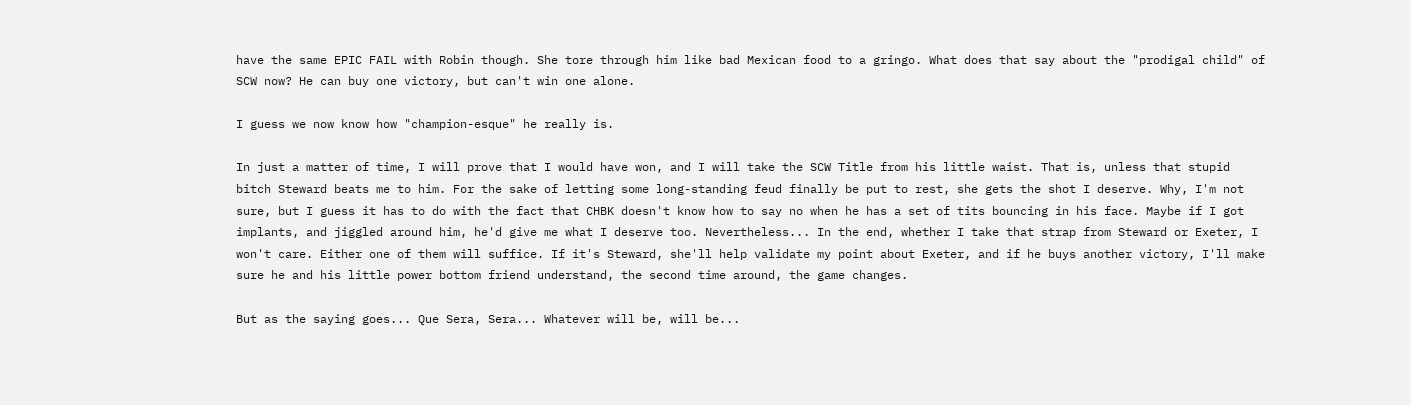have the same EPIC FAIL with Robin though. She tore through him like bad Mexican food to a gringo. What does that say about the "prodigal child" of SCW now? He can buy one victory, but can't win one alone.

I guess we now know how "champion-esque" he really is.

In just a matter of time, I will prove that I would have won, and I will take the SCW Title from his little waist. That is, unless that stupid bitch Steward beats me to him. For the sake of letting some long-standing feud finally be put to rest, she gets the shot I deserve. Why, I'm not sure, but I guess it has to do with the fact that CHBK doesn't know how to say no when he has a set of tits bouncing in his face. Maybe if I got implants, and jiggled around him, he'd give me what I deserve too. Nevertheless... In the end, whether I take that strap from Steward or Exeter, I won't care. Either one of them will suffice. If it's Steward, she'll help validate my point about Exeter, and if he buys another victory, I'll make sure he and his little power bottom friend understand, the second time around, the game changes.

But as the saying goes... Que Sera, Sera... Whatever will be, will be...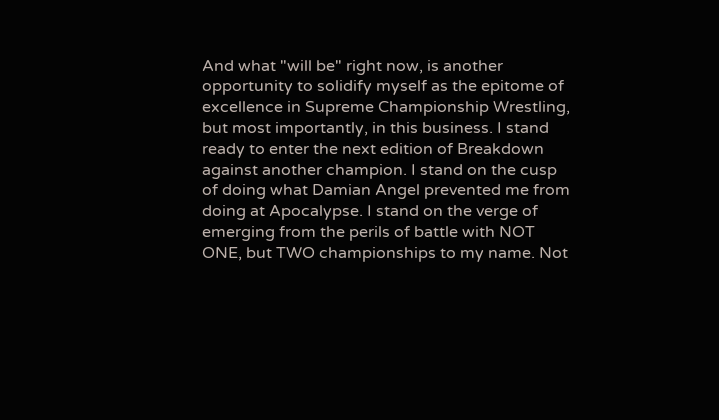And what "will be" right now, is another opportunity to solidify myself as the epitome of excellence in Supreme Championship Wrestling, but most importantly, in this business. I stand ready to enter the next edition of Breakdown against another champion. I stand on the cusp of doing what Damian Angel prevented me from doing at Apocalypse. I stand on the verge of emerging from the perils of battle with NOT ONE, but TWO championships to my name. Not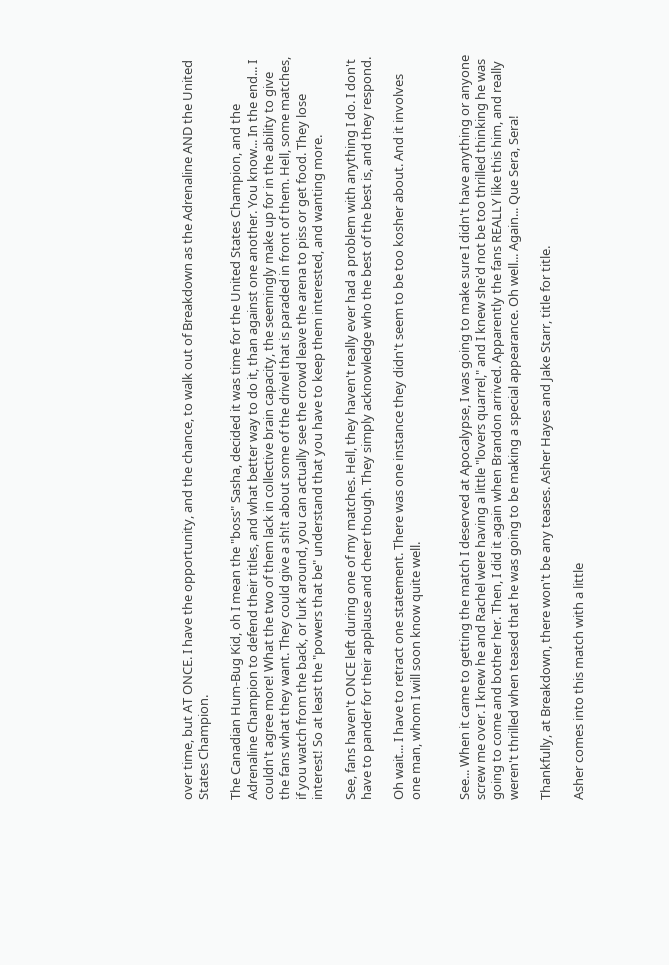over time, but AT ONCE. I have the opportunity, and the chance, to walk out of Breakdown as the Adrenaline AND the United States Champion.

The Canadian Hum-Bug Kid, oh I mean the "boss" Sasha, decided it was time for the United States Champion, and the Adrenaline Champion to defend their titles, and what better way to do it, than against one another. You know... In the end... I couldn't agree more! What the two of them lack in collective brain capacity, the seemingly make up for in the ability to give the fans what they want. They could give a sh!t about some of the drivel that is paraded in front of them. Hell, some matches, if you watch from the back, or lurk around, you can actually see the crowd leave the arena to piss or get food. They lose interest! So at least the "powers that be" understand that you have to keep them interested, and wanting more.

See, fans haven't ONCE left during one of my matches. Hell, they haven't really ever had a problem with anything I do. I don't have to pander for their applause and cheer though. They simply acknowledge who the best of the best is, and they respond.

Oh wait... I have to retract one statement. There was one instance they didn't seem to be too kosher about. And it involves one man, whom I will soon know quite well.


See... When it came to getting the match I deserved at Apocalypse, I was going to make sure I didn't have anything or anyone screw me over. I knew he and Rachel were having a little "lovers quarrel," and I knew she'd not be too thrilled thinking he was going to come and bother her. Then, I did it again when Brandon arrived. Apparently the fans REALLY like this him, and really weren't thrilled when teased that he was going to be making a special appearance. Oh well... Again... Que Sera, Sera!

Thankfully, at Breakdown, there won't be any teases. Asher Hayes and Jake Starr, title for title.

Asher comes into this match with a little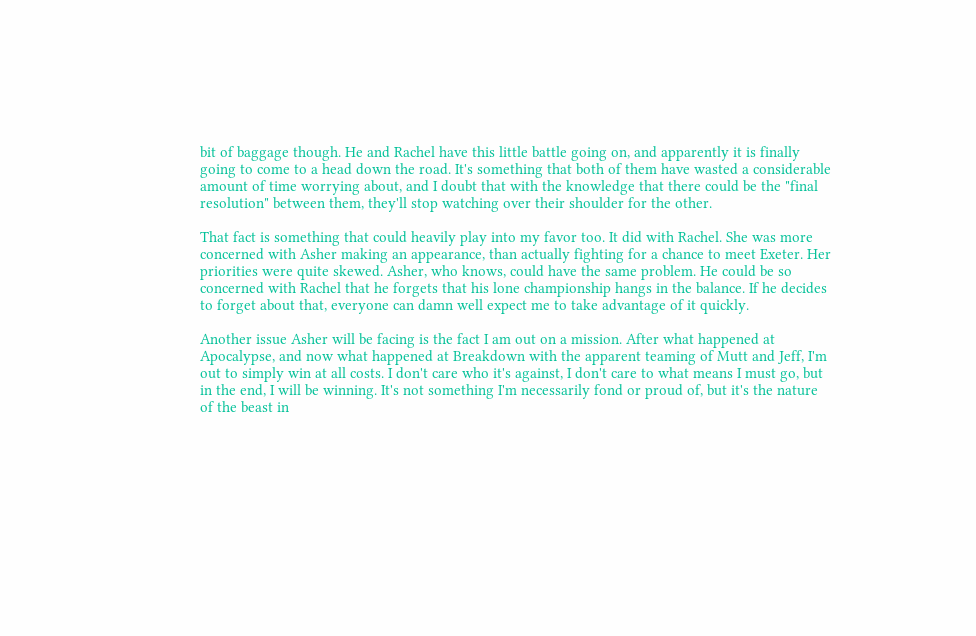bit of baggage though. He and Rachel have this little battle going on, and apparently it is finally going to come to a head down the road. It's something that both of them have wasted a considerable amount of time worrying about, and I doubt that with the knowledge that there could be the "final resolution" between them, they'll stop watching over their shoulder for the other.

That fact is something that could heavily play into my favor too. It did with Rachel. She was more concerned with Asher making an appearance, than actually fighting for a chance to meet Exeter. Her priorities were quite skewed. Asher, who knows, could have the same problem. He could be so concerned with Rachel that he forgets that his lone championship hangs in the balance. If he decides to forget about that, everyone can damn well expect me to take advantage of it quickly.

Another issue Asher will be facing is the fact I am out on a mission. After what happened at Apocalypse, and now what happened at Breakdown with the apparent teaming of Mutt and Jeff, I'm out to simply win at all costs. I don't care who it's against, I don't care to what means I must go, but in the end, I will be winning. It's not something I'm necessarily fond or proud of, but it's the nature of the beast in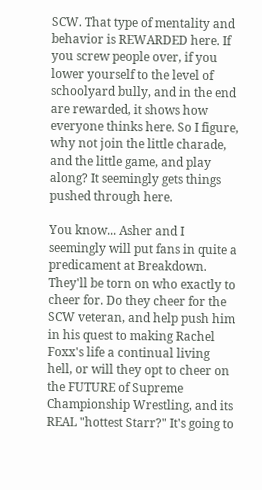SCW. That type of mentality and behavior is REWARDED here. If you screw people over, if you lower yourself to the level of schoolyard bully, and in the end are rewarded, it shows how everyone thinks here. So I figure, why not join the little charade, and the little game, and play along? It seemingly gets things pushed through here.

You know... Asher and I seemingly will put fans in quite a predicament at Breakdown. They'll be torn on who exactly to cheer for. Do they cheer for the SCW veteran, and help push him in his quest to making Rachel Foxx's life a continual living hell, or will they opt to cheer on the FUTURE of Supreme Championship Wrestling, and its REAL "hottest Starr?" It's going to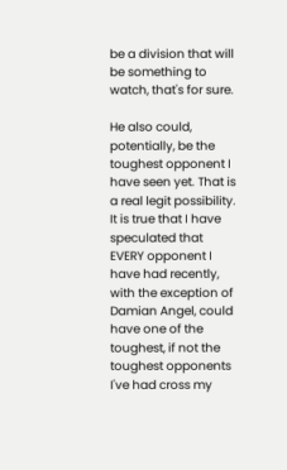be a division that will be something to watch, that's for sure.

He also could, potentially, be the toughest opponent I have seen yet. That is a real legit possibility. It is true that I have speculated that EVERY opponent I have had recently, with the exception of Damian Angel, could have one of the toughest, if not the toughest opponents I've had cross my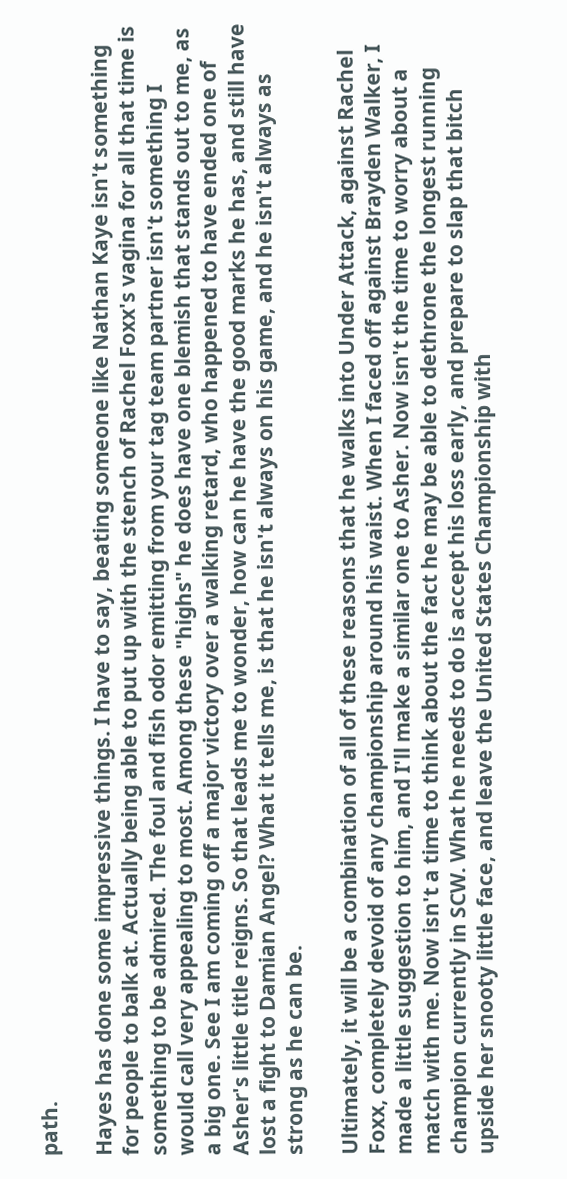path.

Hayes has done some impressive things. I have to say, beating someone like Nathan Kaye isn't something for people to balk at. Actually being able to put up with the stench of Rachel Foxx's vagina for all that time is something to be admired. The foul and fish odor emitting from your tag team partner isn't something I would call very appealing to most. Among these "highs" he does have one blemish that stands out to me, as a big one. See I am coming off a major victory over a walking retard, who happened to have ended one of Asher's little title reigns. So that leads me to wonder, how can he have the good marks he has, and still have lost a fight to Damian Angel? What it tells me, is that he isn't always on his game, and he isn't always as strong as he can be.

Ultimately, it will be a combination of all of these reasons that he walks into Under Attack, against Rachel Foxx, completely devoid of any championship around his waist. When I faced off against Brayden Walker, I made a little suggestion to him, and I'll make a similar one to Asher. Now isn't the time to worry about a match with me. Now isn't a time to think about the fact he may be able to dethrone the longest running champion currently in SCW. What he needs to do is accept his loss early, and prepare to slap that bitch upside her snooty little face, and leave the United States Championship with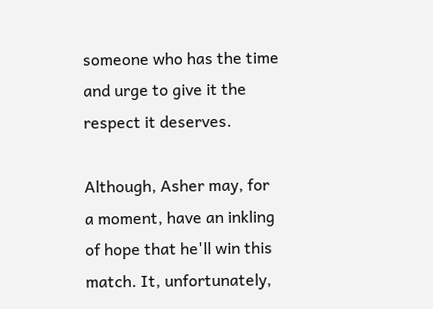someone who has the time and urge to give it the respect it deserves.

Although, Asher may, for a moment, have an inkling of hope that he'll win this match. It, unfortunately,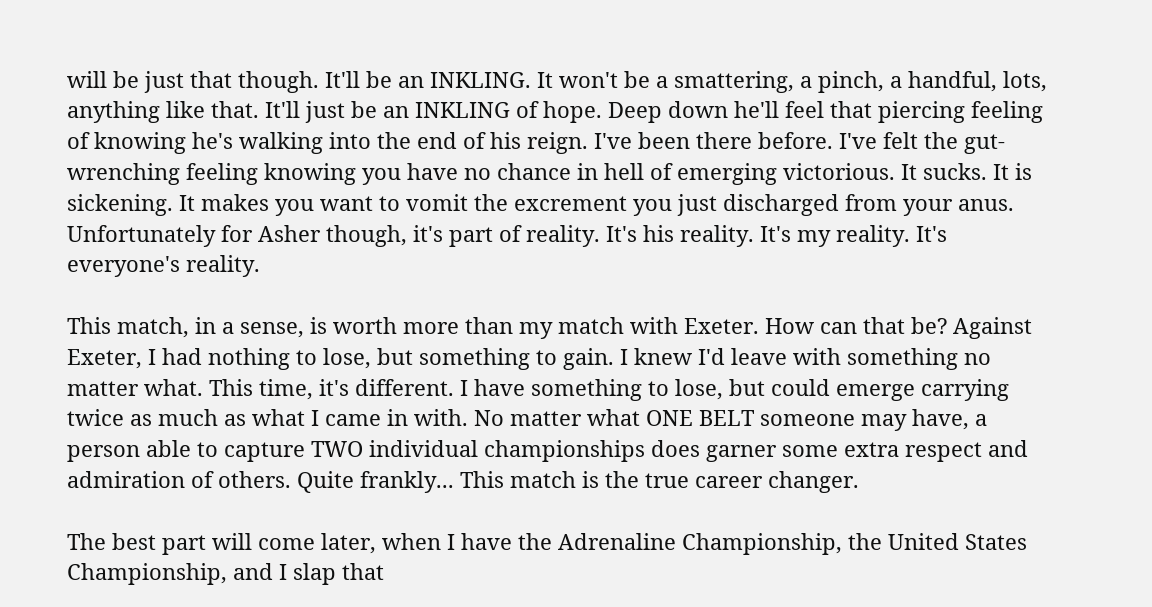will be just that though. It'll be an INKLING. It won't be a smattering, a pinch, a handful, lots, anything like that. It'll just be an INKLING of hope. Deep down he'll feel that piercing feeling of knowing he's walking into the end of his reign. I've been there before. I've felt the gut-wrenching feeling knowing you have no chance in hell of emerging victorious. It sucks. It is sickening. It makes you want to vomit the excrement you just discharged from your anus. Unfortunately for Asher though, it's part of reality. It's his reality. It's my reality. It's everyone's reality.

This match, in a sense, is worth more than my match with Exeter. How can that be? Against Exeter, I had nothing to lose, but something to gain. I knew I'd leave with something no matter what. This time, it's different. I have something to lose, but could emerge carrying twice as much as what I came in with. No matter what ONE BELT someone may have, a person able to capture TWO individual championships does garner some extra respect and admiration of others. Quite frankly... This match is the true career changer.

The best part will come later, when I have the Adrenaline Championship, the United States Championship, and I slap that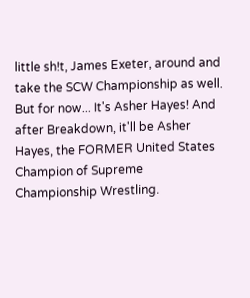little sh!t, James Exeter, around and take the SCW Championship as well. But for now... It's Asher Hayes! And after Breakdown, it'll be Asher Hayes, the FORMER United States Champion of Supreme Championship Wrestling.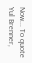Now... To quote Yul Brenner,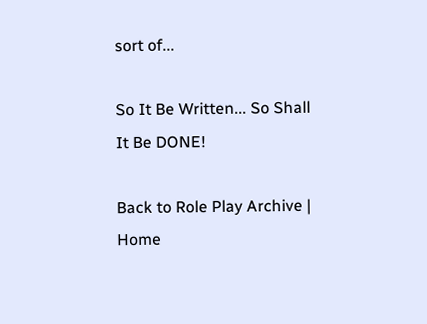sort of...

So It Be Written... So Shall It Be DONE!

Back to Role Play Archive | Home